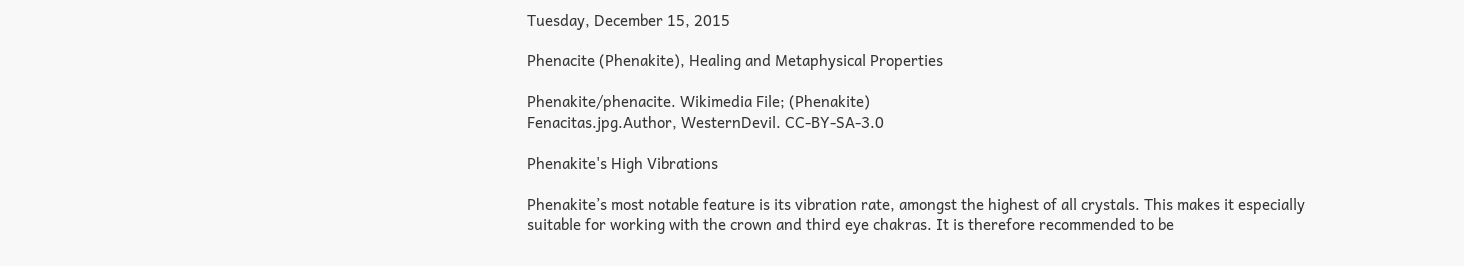Tuesday, December 15, 2015

Phenacite (Phenakite), Healing and Metaphysical Properties

Phenakite/phenacite. Wikimedia File; (Phenakite)
Fenacitas.jpg.Author, WesternDevil. CC-BY-SA-3.0

Phenakite's High Vibrations

Phenakite’s most notable feature is its vibration rate, amongst the highest of all crystals. This makes it especially suitable for working with the crown and third eye chakras. It is therefore recommended to be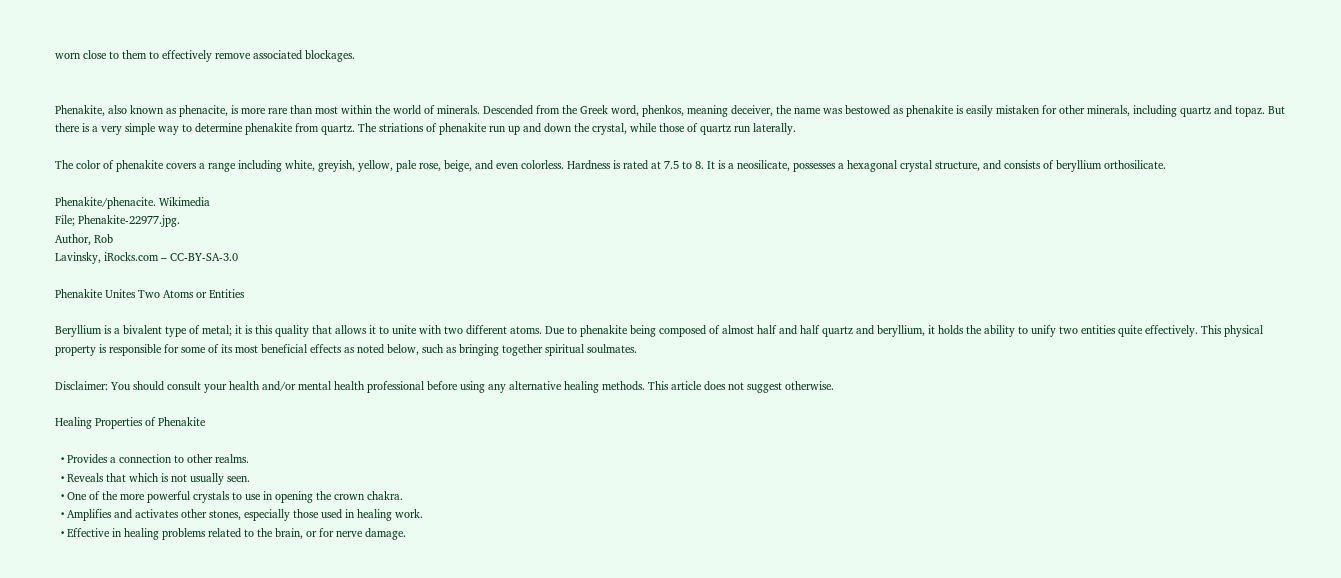worn close to them to effectively remove associated blockages.


Phenakite, also known as phenacite, is more rare than most within the world of minerals. Descended from the Greek word, phenkos, meaning deceiver, the name was bestowed as phenakite is easily mistaken for other minerals, including quartz and topaz. But there is a very simple way to determine phenakite from quartz. The striations of phenakite run up and down the crystal, while those of quartz run laterally.

The color of phenakite covers a range including white, greyish, yellow, pale rose, beige, and even colorless. Hardness is rated at 7.5 to 8. It is a neosilicate, possesses a hexagonal crystal structure, and consists of beryllium orthosilicate.

Phenakite/phenacite. Wikimedia
File; Phenakite-22977.jpg.
Author, Rob
Lavinsky, iRocks.com – CC-BY-SA-3.0

Phenakite Unites Two Atoms or Entities

Beryllium is a bivalent type of metal; it is this quality that allows it to unite with two different atoms. Due to phenakite being composed of almost half and half quartz and beryllium, it holds the ability to unify two entities quite effectively. This physical property is responsible for some of its most beneficial effects as noted below, such as bringing together spiritual soulmates.

Disclaimer: You should consult your health and/or mental health professional before using any alternative healing methods. This article does not suggest otherwise.

Healing Properties of Phenakite

  • Provides a connection to other realms.
  • Reveals that which is not usually seen.
  • One of the more powerful crystals to use in opening the crown chakra.
  • Amplifies and activates other stones, especially those used in healing work.
  • Effective in healing problems related to the brain, or for nerve damage.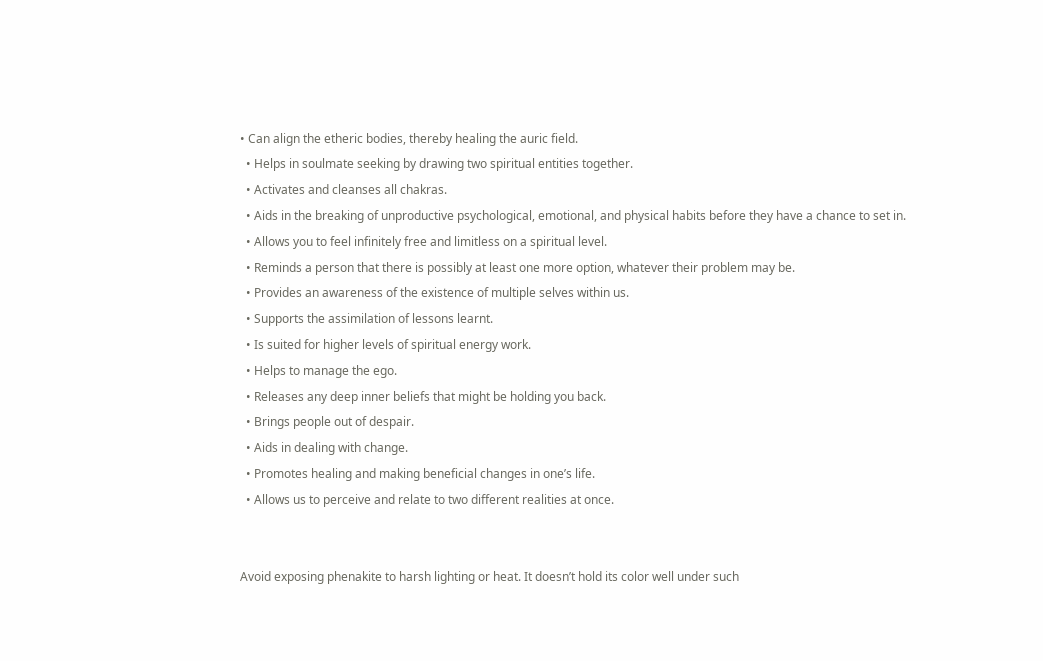• Can align the etheric bodies, thereby healing the auric field.
  • Helps in soulmate seeking by drawing two spiritual entities together.
  • Activates and cleanses all chakras.
  • Aids in the breaking of unproductive psychological, emotional, and physical habits before they have a chance to set in.
  • Allows you to feel infinitely free and limitless on a spiritual level.
  • Reminds a person that there is possibly at least one more option, whatever their problem may be.
  • Provides an awareness of the existence of multiple selves within us.
  • Supports the assimilation of lessons learnt.
  • Is suited for higher levels of spiritual energy work.
  • Helps to manage the ego.
  • Releases any deep inner beliefs that might be holding you back.
  • Brings people out of despair.
  • Aids in dealing with change.
  • Promotes healing and making beneficial changes in one’s life.
  • Allows us to perceive and relate to two different realities at once.


Avoid exposing phenakite to harsh lighting or heat. It doesn’t hold its color well under such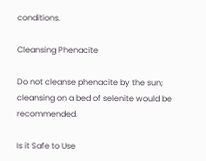conditions.

Cleansing Phenacite

Do not cleanse phenacite by the sun; cleansing on a bed of selenite would be recommended.

Is it Safe to Use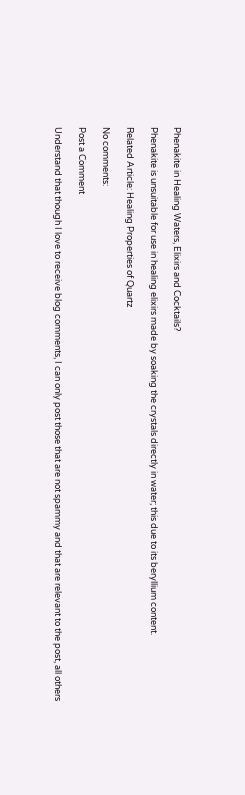Phenakite in Healing Waters, Elixirs and Cocktails?

Phenakite is unsuitable for use in healing elixirs made by soaking the crystals directly in water; this due to its beryllium content.

Related Article: Healing Properties of Quartz

No comments:

Post a Comment

Understand that though I love to receive blog comments, I can only post those that are not spammy and that are relevant to the post, all others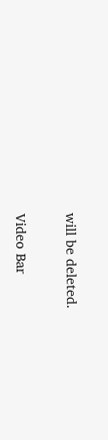will be deleted.

Video Bar